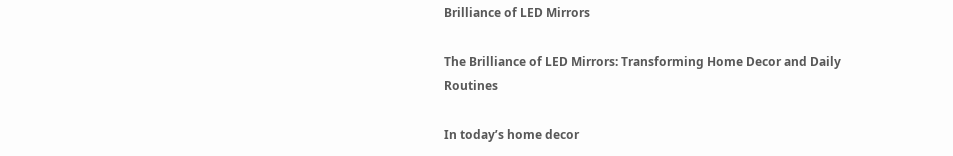Brilliance of LED Mirrors

The Brilliance of LED Mirrors: Transforming Home Decor and Daily Routines

In today’s home decor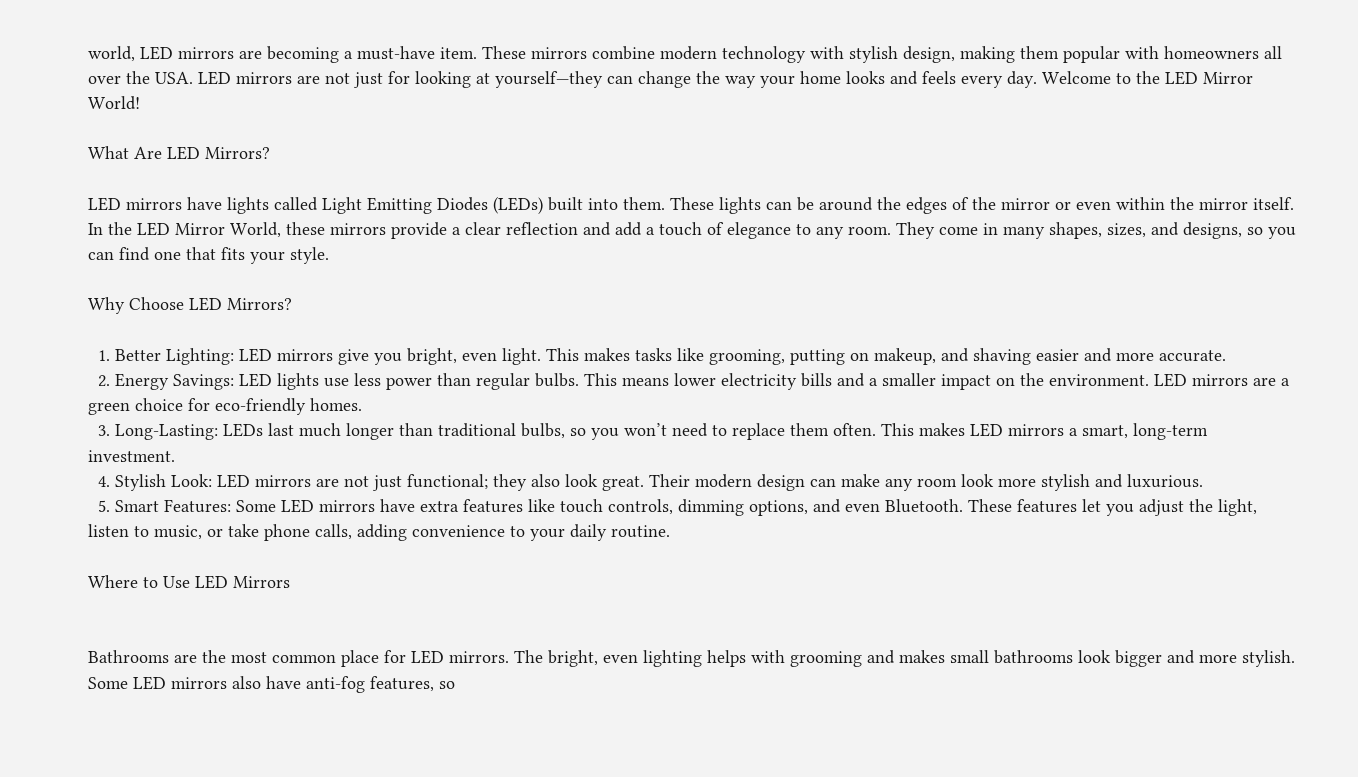world, LED mirrors are becoming a must-have item. These mirrors combine modern technology with stylish design, making them popular with homeowners all over the USA. LED mirrors are not just for looking at yourself—they can change the way your home looks and feels every day. Welcome to the LED Mirror World!

What Are LED Mirrors?

LED mirrors have lights called Light Emitting Diodes (LEDs) built into them. These lights can be around the edges of the mirror or even within the mirror itself. In the LED Mirror World, these mirrors provide a clear reflection and add a touch of elegance to any room. They come in many shapes, sizes, and designs, so you can find one that fits your style.

Why Choose LED Mirrors?

  1. Better Lighting: LED mirrors give you bright, even light. This makes tasks like grooming, putting on makeup, and shaving easier and more accurate.
  2. Energy Savings: LED lights use less power than regular bulbs. This means lower electricity bills and a smaller impact on the environment. LED mirrors are a green choice for eco-friendly homes.
  3. Long-Lasting: LEDs last much longer than traditional bulbs, so you won’t need to replace them often. This makes LED mirrors a smart, long-term investment.
  4. Stylish Look: LED mirrors are not just functional; they also look great. Their modern design can make any room look more stylish and luxurious.
  5. Smart Features: Some LED mirrors have extra features like touch controls, dimming options, and even Bluetooth. These features let you adjust the light, listen to music, or take phone calls, adding convenience to your daily routine.

Where to Use LED Mirrors


Bathrooms are the most common place for LED mirrors. The bright, even lighting helps with grooming and makes small bathrooms look bigger and more stylish. Some LED mirrors also have anti-fog features, so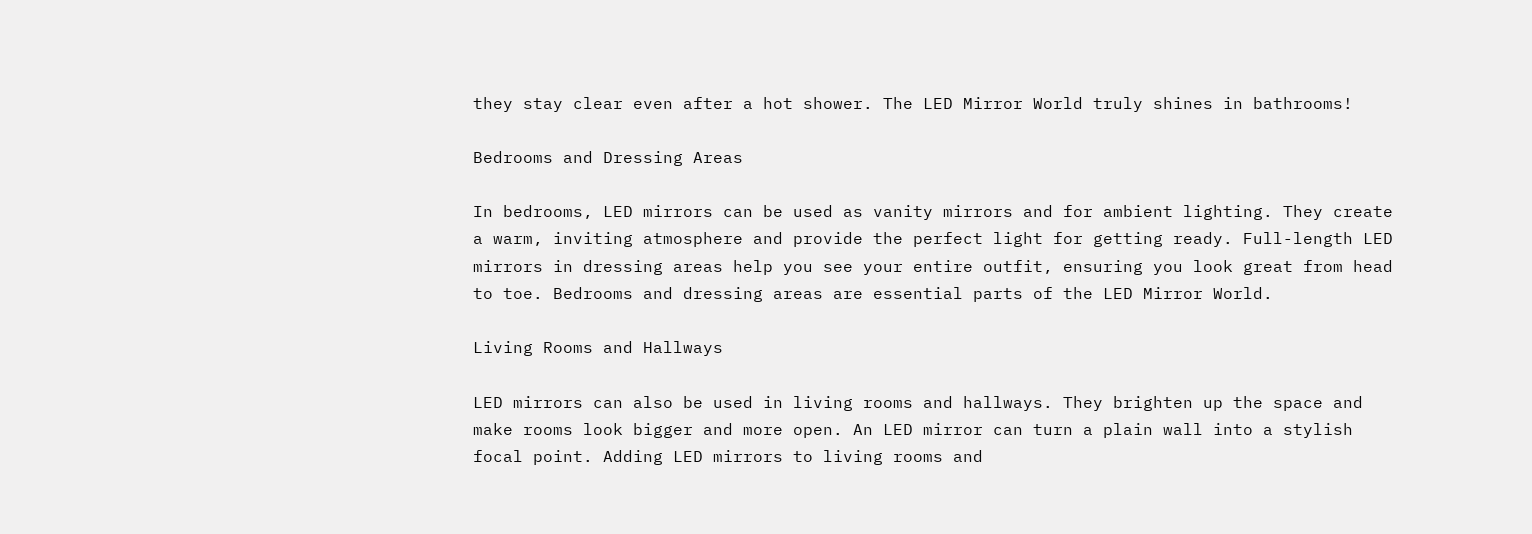they stay clear even after a hot shower. The LED Mirror World truly shines in bathrooms!

Bedrooms and Dressing Areas

In bedrooms, LED mirrors can be used as vanity mirrors and for ambient lighting. They create a warm, inviting atmosphere and provide the perfect light for getting ready. Full-length LED mirrors in dressing areas help you see your entire outfit, ensuring you look great from head to toe. Bedrooms and dressing areas are essential parts of the LED Mirror World.

Living Rooms and Hallways

LED mirrors can also be used in living rooms and hallways. They brighten up the space and make rooms look bigger and more open. An LED mirror can turn a plain wall into a stylish focal point. Adding LED mirrors to living rooms and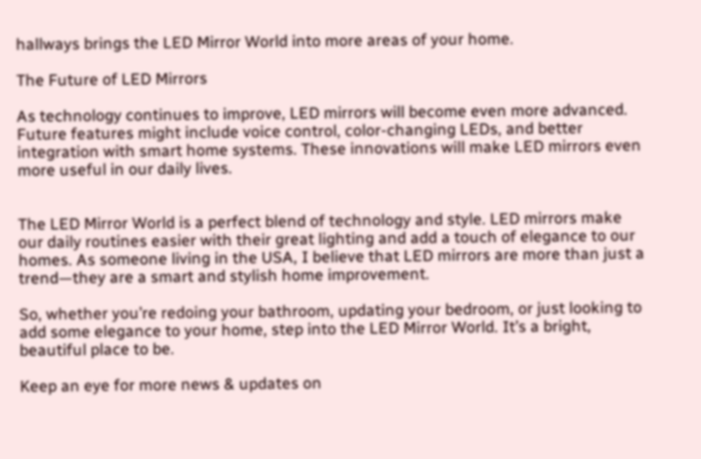hallways brings the LED Mirror World into more areas of your home.

The Future of LED Mirrors

As technology continues to improve, LED mirrors will become even more advanced. Future features might include voice control, color-changing LEDs, and better integration with smart home systems. These innovations will make LED mirrors even more useful in our daily lives.


The LED Mirror World is a perfect blend of technology and style. LED mirrors make our daily routines easier with their great lighting and add a touch of elegance to our homes. As someone living in the USA, I believe that LED mirrors are more than just a trend—they are a smart and stylish home improvement.

So, whether you’re redoing your bathroom, updating your bedroom, or just looking to add some elegance to your home, step into the LED Mirror World. It’s a bright, beautiful place to be.

Keep an eye for more news & updates on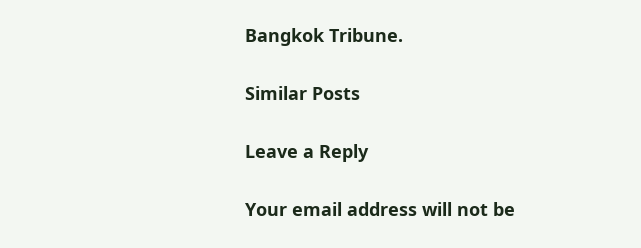Bangkok Tribune.

Similar Posts

Leave a Reply

Your email address will not be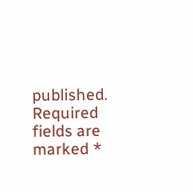published. Required fields are marked *